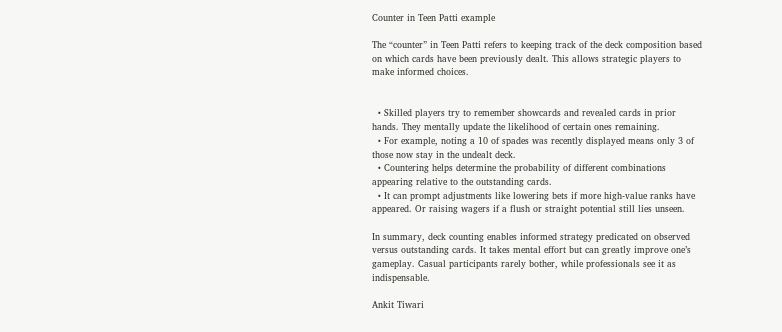Counter in Teen Patti example

The “counter” in Teen Patti refers to keeping track of the deck composition based on which cards have been previously dealt. This allows strategic players to make informed choices.


  • Skilled players try to remember showcards and revealed cards in prior hands. They mentally update the likelihood of certain ones remaining.
  • For example, noting a 10 of spades was recently displayed means only 3 of those now stay in the undealt deck.
  • Countering helps determine the probability of different combinations appearing relative to the outstanding cards.
  • It can prompt adjustments like lowering bets if more high-value ranks have appeared. Or raising wagers if a flush or straight potential still lies unseen.

In summary, deck counting enables informed strategy predicated on observed versus outstanding cards. It takes mental effort but can greatly improve one’s gameplay. Casual participants rarely bother, while professionals see it as indispensable.

Ankit Tiwari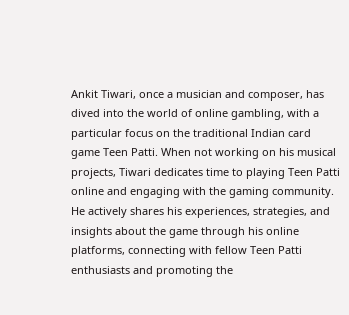Ankit Tiwari, once a musician and composer, has dived into the world of online gambling, with a particular focus on the traditional Indian card game Teen Patti. When not working on his musical projects, Tiwari dedicates time to playing Teen Patti online and engaging with the gaming community. He actively shares his experiences, strategies, and insights about the game through his online platforms, connecting with fellow Teen Patti enthusiasts and promoting the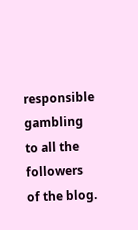responsible gambling to all the followers of the blog.